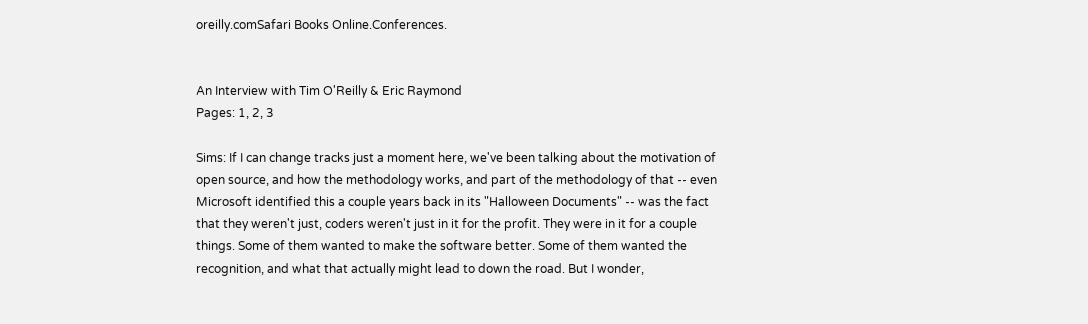oreilly.comSafari Books Online.Conferences.


An Interview with Tim O'Reilly & Eric Raymond
Pages: 1, 2, 3

Sims: If I can change tracks just a moment here, we've been talking about the motivation of open source, and how the methodology works, and part of the methodology of that -- even Microsoft identified this a couple years back in its "Halloween Documents" -- was the fact that they weren't just, coders weren't just in it for the profit. They were in it for a couple things. Some of them wanted to make the software better. Some of them wanted the recognition, and what that actually might lead to down the road. But I wonder,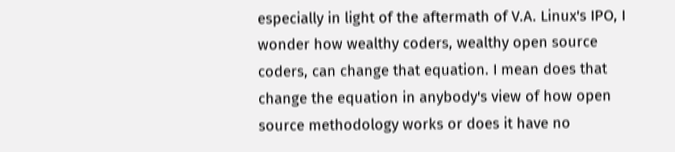especially in light of the aftermath of V.A. Linux's IPO, I wonder how wealthy coders, wealthy open source coders, can change that equation. I mean does that change the equation in anybody's view of how open source methodology works or does it have no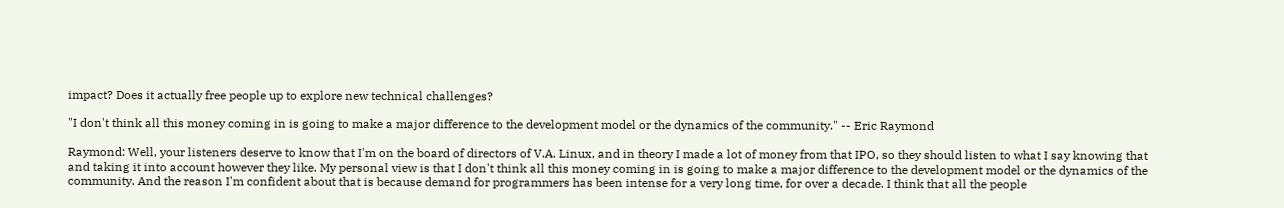impact? Does it actually free people up to explore new technical challenges?

"I don't think all this money coming in is going to make a major difference to the development model or the dynamics of the community." -- Eric Raymond

Raymond: Well, your listeners deserve to know that I'm on the board of directors of V.A. Linux, and in theory I made a lot of money from that IPO, so they should listen to what I say knowing that and taking it into account however they like. My personal view is that I don't think all this money coming in is going to make a major difference to the development model or the dynamics of the community. And the reason I'm confident about that is because demand for programmers has been intense for a very long time, for over a decade. I think that all the people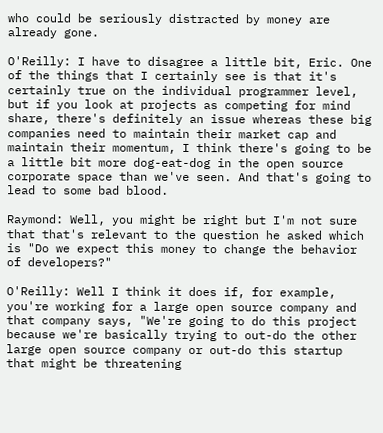who could be seriously distracted by money are already gone.

O'Reilly: I have to disagree a little bit, Eric. One of the things that I certainly see is that it's certainly true on the individual programmer level, but if you look at projects as competing for mind share, there's definitely an issue whereas these big companies need to maintain their market cap and maintain their momentum, I think there's going to be a little bit more dog-eat-dog in the open source corporate space than we've seen. And that's going to lead to some bad blood.

Raymond: Well, you might be right but I'm not sure that that's relevant to the question he asked which is "Do we expect this money to change the behavior of developers?"

O'Reilly: Well I think it does if, for example, you're working for a large open source company and that company says, "We're going to do this project because we're basically trying to out-do the other large open source company or out-do this startup that might be threatening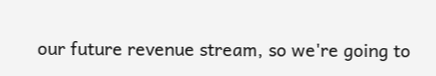our future revenue stream, so we're going to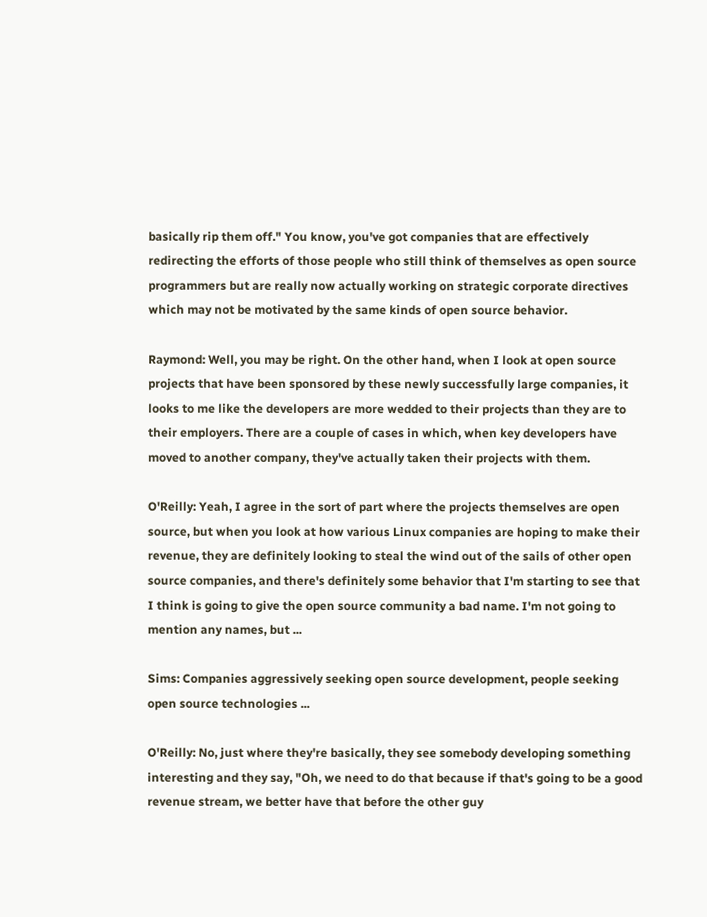basically rip them off." You know, you've got companies that are effectively redirecting the efforts of those people who still think of themselves as open source programmers but are really now actually working on strategic corporate directives which may not be motivated by the same kinds of open source behavior.

Raymond: Well, you may be right. On the other hand, when I look at open source projects that have been sponsored by these newly successfully large companies, it looks to me like the developers are more wedded to their projects than they are to their employers. There are a couple of cases in which, when key developers have moved to another company, they've actually taken their projects with them.

O'Reilly: Yeah, I agree in the sort of part where the projects themselves are open source, but when you look at how various Linux companies are hoping to make their revenue, they are definitely looking to steal the wind out of the sails of other open source companies, and there's definitely some behavior that I'm starting to see that I think is going to give the open source community a bad name. I'm not going to mention any names, but ...

Sims: Companies aggressively seeking open source development, people seeking open source technologies ...

O'Reilly: No, just where they're basically, they see somebody developing something interesting and they say, "Oh, we need to do that because if that's going to be a good revenue stream, we better have that before the other guy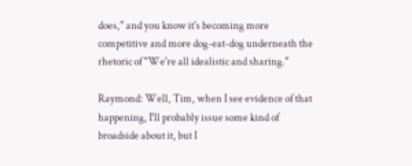does," and you know it's becoming more competitive and more dog-eat-dog underneath the rhetoric of "We're all idealistic and sharing."

Raymond: Well, Tim, when I see evidence of that happening, I'll probably issue some kind of broadside about it, but I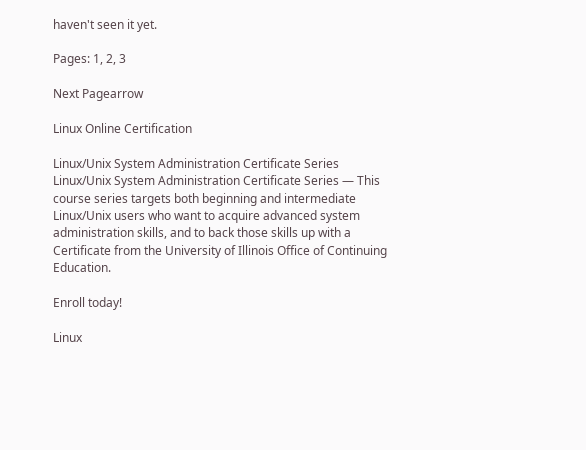haven't seen it yet.

Pages: 1, 2, 3

Next Pagearrow

Linux Online Certification

Linux/Unix System Administration Certificate Series
Linux/Unix System Administration Certificate Series — This course series targets both beginning and intermediate Linux/Unix users who want to acquire advanced system administration skills, and to back those skills up with a Certificate from the University of Illinois Office of Continuing Education.

Enroll today!

Linux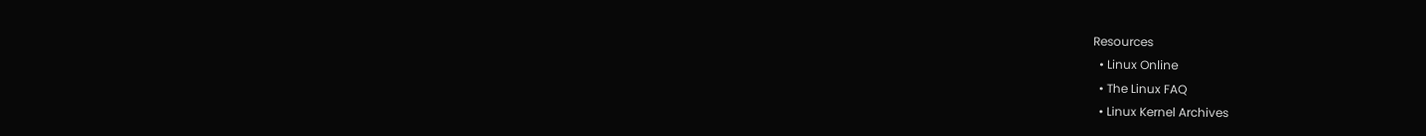Resources
  • Linux Online
  • The Linux FAQ
  • Linux Kernel Archives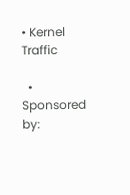• Kernel Traffic

  • Sponsored by: